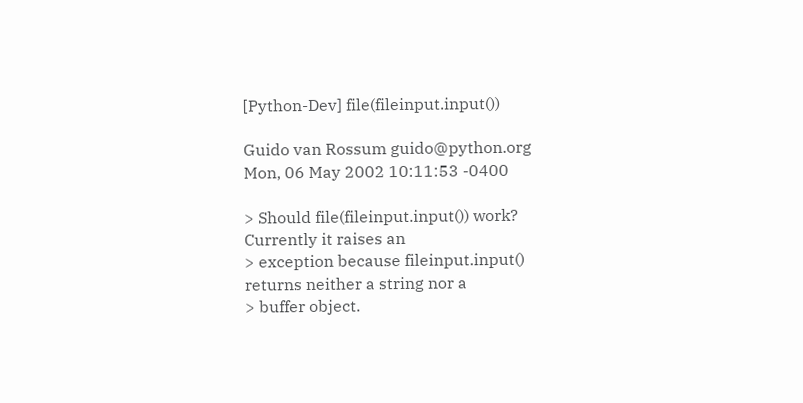[Python-Dev] file(fileinput.input())

Guido van Rossum guido@python.org
Mon, 06 May 2002 10:11:53 -0400

> Should file(fileinput.input()) work?  Currently it raises an
> exception because fileinput.input() returns neither a string nor a
> buffer object.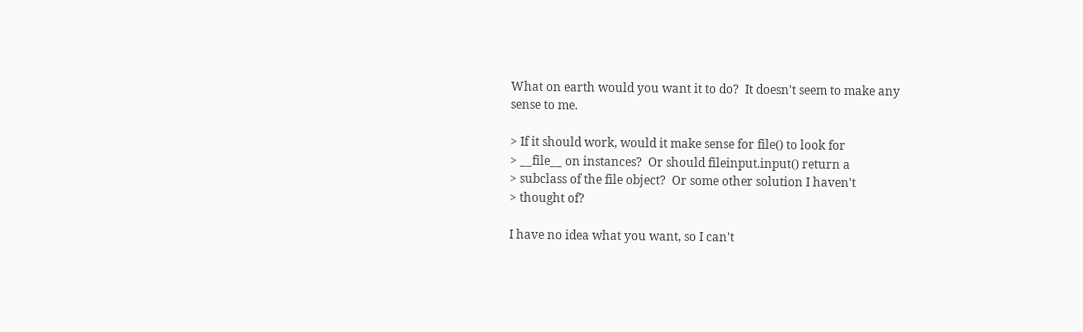What on earth would you want it to do?  It doesn't seem to make any
sense to me.

> If it should work, would it make sense for file() to look for
> __file__ on instances?  Or should fileinput.input() return a
> subclass of the file object?  Or some other solution I haven't
> thought of?

I have no idea what you want, so I can't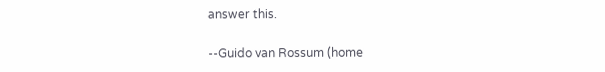answer this.

--Guido van Rossum (home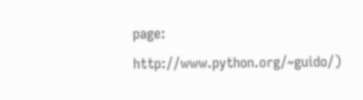page: http://www.python.org/~guido/)